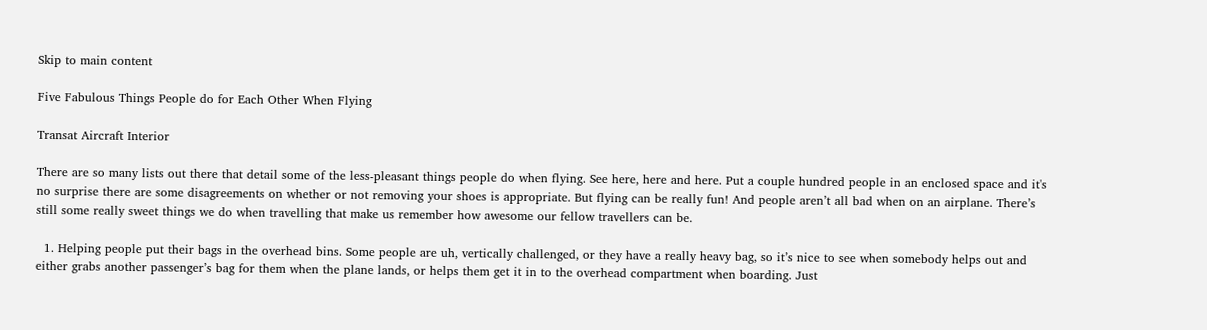Skip to main content

Five Fabulous Things People do for Each Other When Flying

Transat Aircraft Interior

There are so many lists out there that detail some of the less-pleasant things people do when flying. See here, here and here. Put a couple hundred people in an enclosed space and it's no surprise there are some disagreements on whether or not removing your shoes is appropriate. But flying can be really fun! And people aren’t all bad when on an airplane. There’s still some really sweet things we do when travelling that make us remember how awesome our fellow travellers can be.

  1. Helping people put their bags in the overhead bins. Some people are uh, vertically challenged, or they have a really heavy bag, so it’s nice to see when somebody helps out and either grabs another passenger’s bag for them when the plane lands, or helps them get it in to the overhead compartment when boarding. Just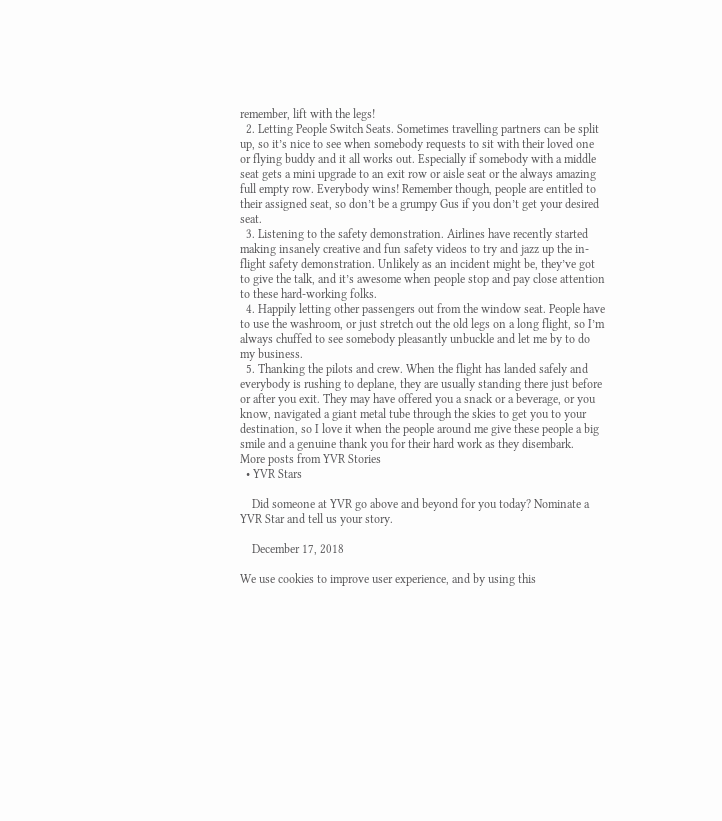remember, lift with the legs!
  2. Letting People Switch Seats. Sometimes travelling partners can be split up, so it’s nice to see when somebody requests to sit with their loved one or flying buddy and it all works out. Especially if somebody with a middle seat gets a mini upgrade to an exit row or aisle seat or the always amazing full empty row. Everybody wins! Remember though, people are entitled to their assigned seat, so don’t be a grumpy Gus if you don’t get your desired seat.
  3. Listening to the safety demonstration. Airlines have recently started making insanely creative and fun safety videos to try and jazz up the in-flight safety demonstration. Unlikely as an incident might be, they’ve got to give the talk, and it’s awesome when people stop and pay close attention to these hard-working folks.
  4. Happily letting other passengers out from the window seat. People have to use the washroom, or just stretch out the old legs on a long flight, so I’m always chuffed to see somebody pleasantly unbuckle and let me by to do my business.
  5. Thanking the pilots and crew. When the flight has landed safely and everybody is rushing to deplane, they are usually standing there just before or after you exit. They may have offered you a snack or a beverage, or you know, navigated a giant metal tube through the skies to get you to your destination, so I love it when the people around me give these people a big smile and a genuine thank you for their hard work as they disembark.
More posts from YVR Stories
  • YVR Stars

    Did someone at YVR go above and beyond for you today? Nominate a YVR Star and tell us your story.

    December 17, 2018

We use cookies to improve user experience, and by using this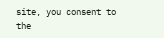site, you consent to the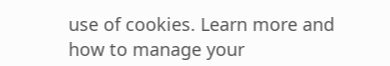use of cookies. Learn more and how to manage your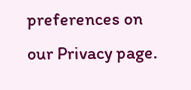preferences on our Privacy page.